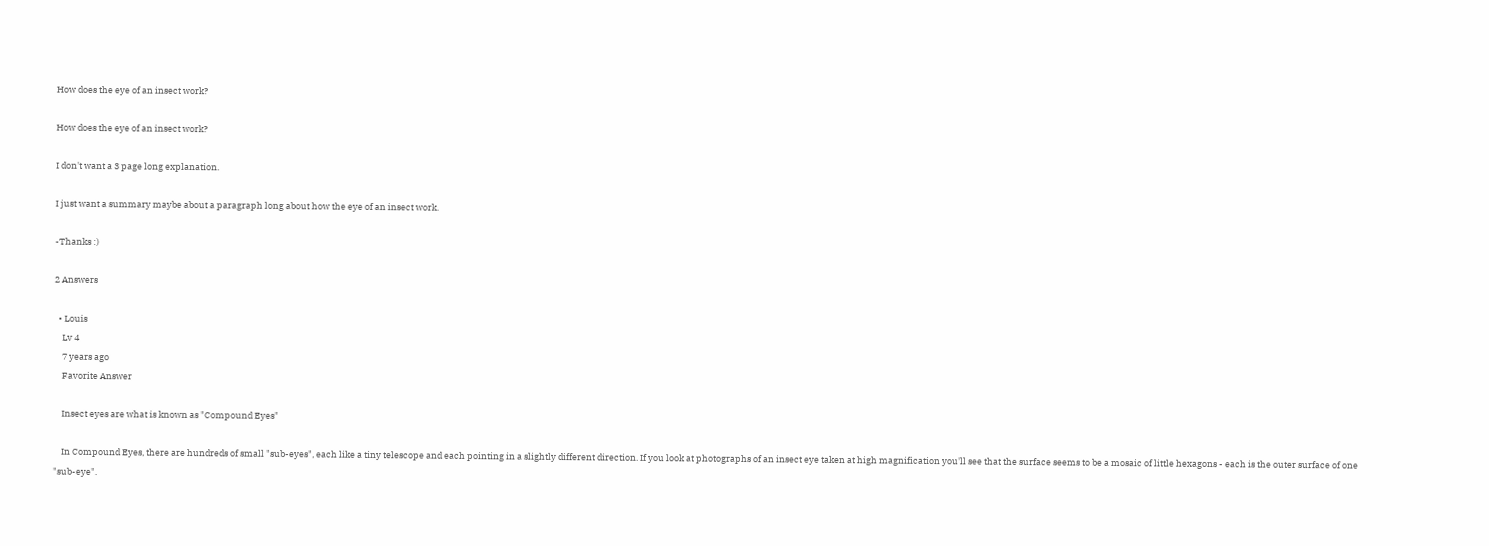How does the eye of an insect work?

How does the eye of an insect work?

I don't want a 3 page long explanation.

I just want a summary maybe about a paragraph long about how the eye of an insect work.

-Thanks :)

2 Answers

  • Louis
    Lv 4
    7 years ago
    Favorite Answer

    Insect eyes are what is known as "Compound Eyes"

    In Compound Eyes, there are hundreds of small "sub-eyes", each like a tiny telescope and each pointing in a slightly different direction. If you look at photographs of an insect eye taken at high magnification you'll see that the surface seems to be a mosaic of little hexagons - each is the outer surface of one "sub-eye".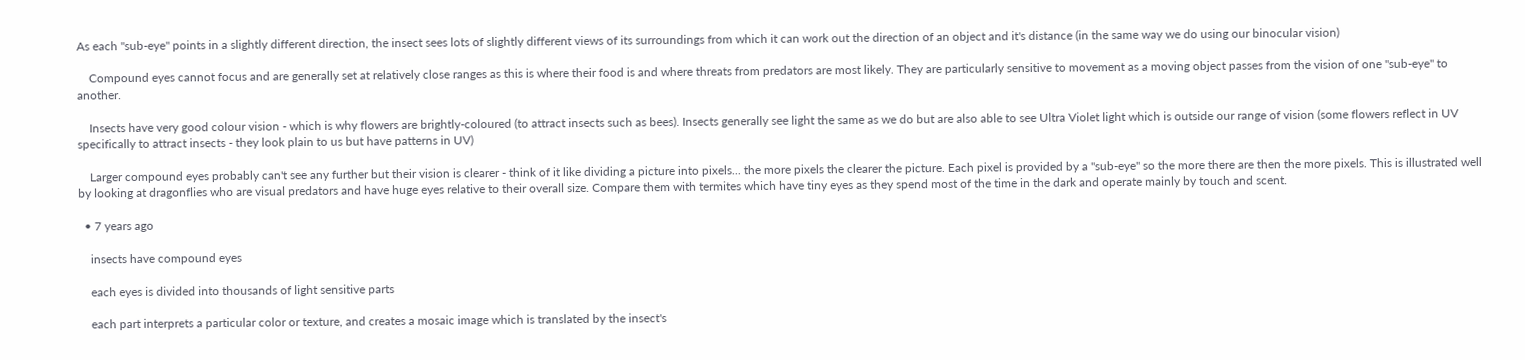As each "sub-eye" points in a slightly different direction, the insect sees lots of slightly different views of its surroundings from which it can work out the direction of an object and it's distance (in the same way we do using our binocular vision)

    Compound eyes cannot focus and are generally set at relatively close ranges as this is where their food is and where threats from predators are most likely. They are particularly sensitive to movement as a moving object passes from the vision of one "sub-eye" to another.

    Insects have very good colour vision - which is why flowers are brightly-coloured (to attract insects such as bees). Insects generally see light the same as we do but are also able to see Ultra Violet light which is outside our range of vision (some flowers reflect in UV specifically to attract insects - they look plain to us but have patterns in UV)

    Larger compound eyes probably can't see any further but their vision is clearer - think of it like dividing a picture into pixels... the more pixels the clearer the picture. Each pixel is provided by a "sub-eye" so the more there are then the more pixels. This is illustrated well by looking at dragonflies who are visual predators and have huge eyes relative to their overall size. Compare them with termites which have tiny eyes as they spend most of the time in the dark and operate mainly by touch and scent.

  • 7 years ago

    insects have compound eyes

    each eyes is divided into thousands of light sensitive parts

    each part interprets a particular color or texture, and creates a mosaic image which is translated by the insect's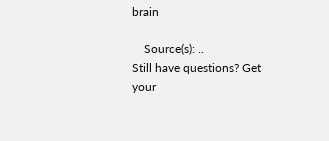brain

    Source(s): ..
Still have questions? Get your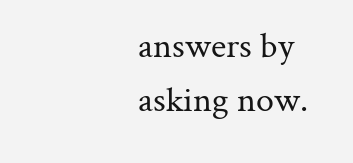answers by asking now.